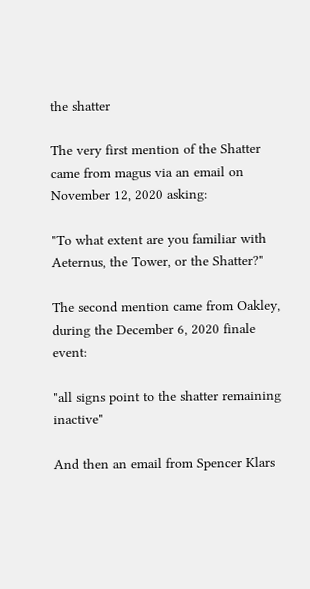the shatter

The very first mention of the Shatter came from magus via an email on November 12, 2020 asking:

"To what extent are you familiar with Aeternus, the Tower, or the Shatter?"

The second mention came from Oakley, during the December 6, 2020 finale event:

"all signs point to the shatter remaining inactive"

And then an email from Spencer Klars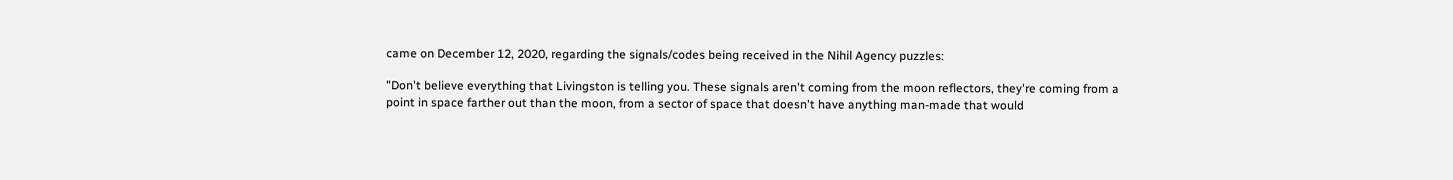came on December 12, 2020, regarding the signals/codes being received in the Nihil Agency puzzles:

"Don't believe everything that Livingston is telling you. These signals aren't coming from the moon reflectors, they're coming from a point in space farther out than the moon, from a sector of space that doesn't have anything man-made that would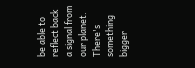be able to reflect back a signal from our planet. There's something bigger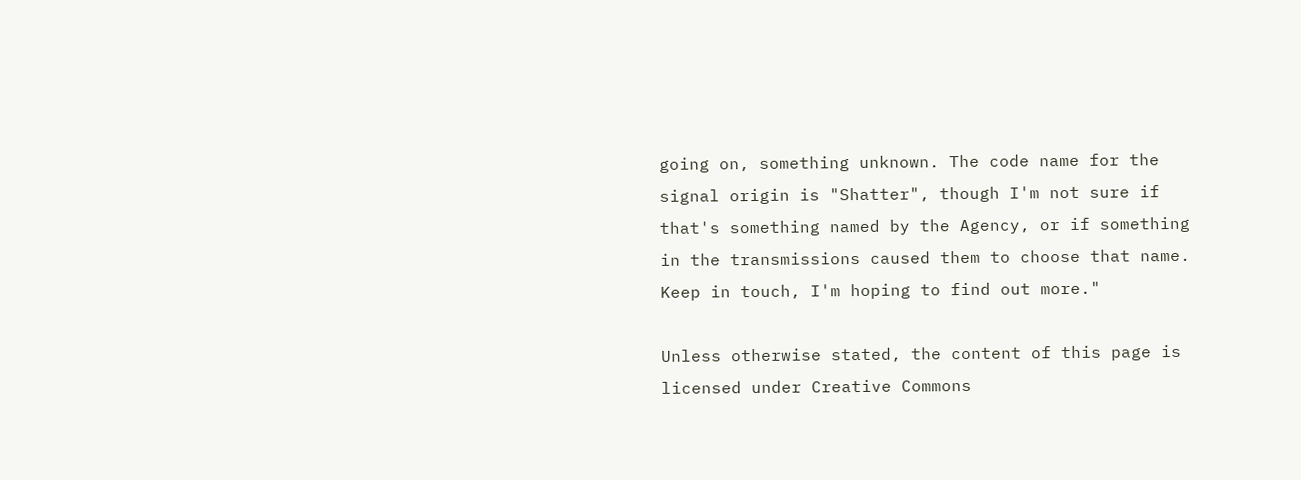going on, something unknown. The code name for the signal origin is "Shatter", though I'm not sure if that's something named by the Agency, or if something in the transmissions caused them to choose that name. Keep in touch, I'm hoping to find out more."

Unless otherwise stated, the content of this page is licensed under Creative Commons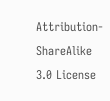Attribution-ShareAlike 3.0 License